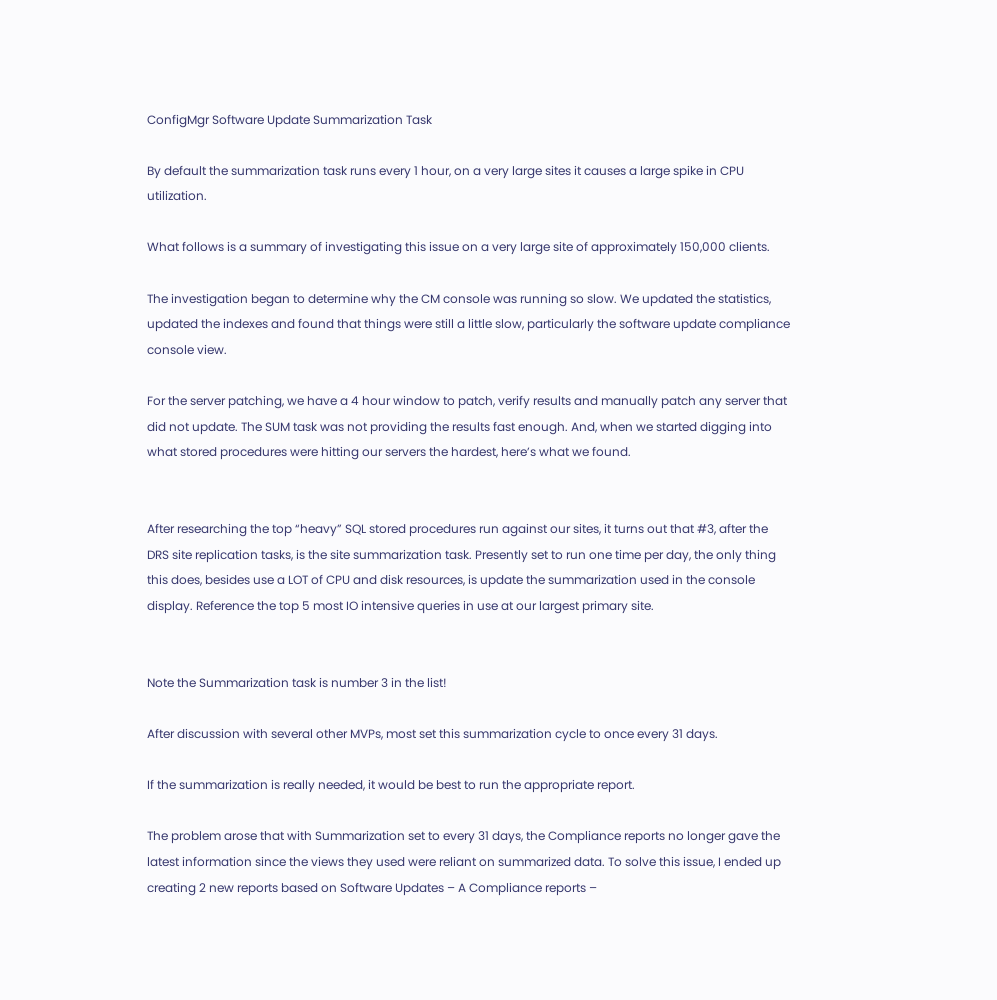ConfigMgr Software Update Summarization Task

By default the summarization task runs every 1 hour, on a very large sites it causes a large spike in CPU utilization.

What follows is a summary of investigating this issue on a very large site of approximately 150,000 clients.

The investigation began to determine why the CM console was running so slow. We updated the statistics, updated the indexes and found that things were still a little slow, particularly the software update compliance console view.

For the server patching, we have a 4 hour window to patch, verify results and manually patch any server that did not update. The SUM task was not providing the results fast enough. And, when we started digging into what stored procedures were hitting our servers the hardest, here’s what we found.


After researching the top “heavy” SQL stored procedures run against our sites, it turns out that #3, after the DRS site replication tasks, is the site summarization task. Presently set to run one time per day, the only thing this does, besides use a LOT of CPU and disk resources, is update the summarization used in the console display. Reference the top 5 most IO intensive queries in use at our largest primary site.


Note the Summarization task is number 3 in the list!

After discussion with several other MVPs, most set this summarization cycle to once every 31 days.

If the summarization is really needed, it would be best to run the appropriate report.

The problem arose that with Summarization set to every 31 days, the Compliance reports no longer gave the latest information since the views they used were reliant on summarized data. To solve this issue, I ended up creating 2 new reports based on Software Updates – A Compliance reports –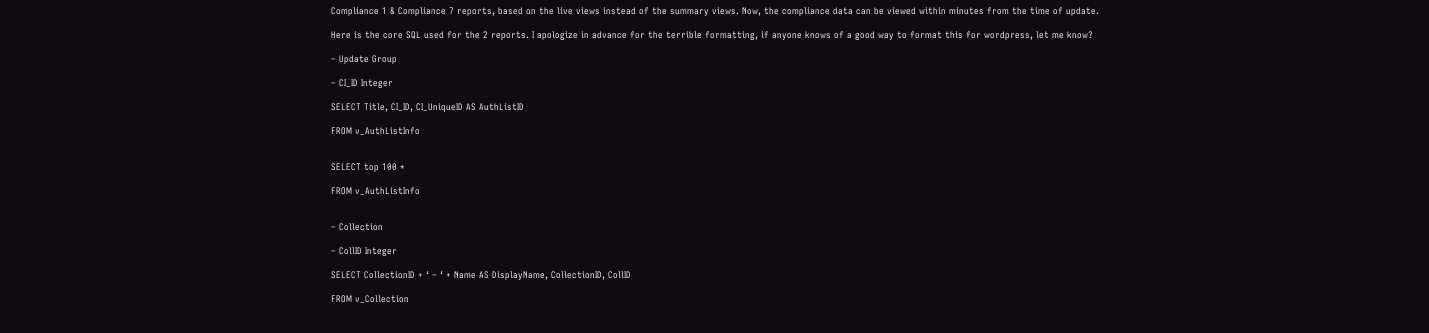Compliance 1 & Compliance 7 reports, based on the live views instead of the summary views. Now, the compliance data can be viewed within minutes from the time of update.

Here is the core SQL used for the 2 reports. I apologize in advance for the terrible formatting, if anyone knows of a good way to format this for wordpress, let me know?

– Update Group

– CI_ID Integer

SELECT Title, CI_ID, CI_UniqueID AS AuthListID

FROM v_AuthListInfo


SELECT top 100 *

FROM v_AuthListInfo


– Collection

– CollID Integer

SELECT CollectionID + ‘ – ‘ + Name AS DisplayName, CollectionID, CollID

FROM v_Collection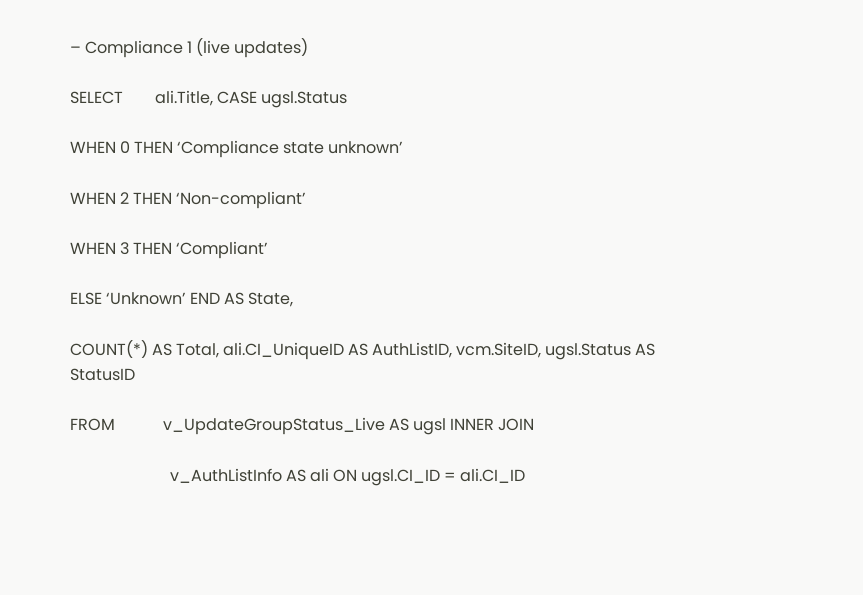– Compliance 1 (live updates)

SELECT        ali.Title, CASE ugsl.Status

WHEN 0 THEN ‘Compliance state unknown’

WHEN 2 THEN ‘Non-compliant’

WHEN 3 THEN ‘Compliant’

ELSE ‘Unknown’ END AS State,

COUNT(*) AS Total, ali.CI_UniqueID AS AuthListID, vcm.SiteID, ugsl.Status AS StatusID

FROM            v_UpdateGroupStatus_Live AS ugsl INNER JOIN

                         v_AuthListInfo AS ali ON ugsl.CI_ID = ali.CI_ID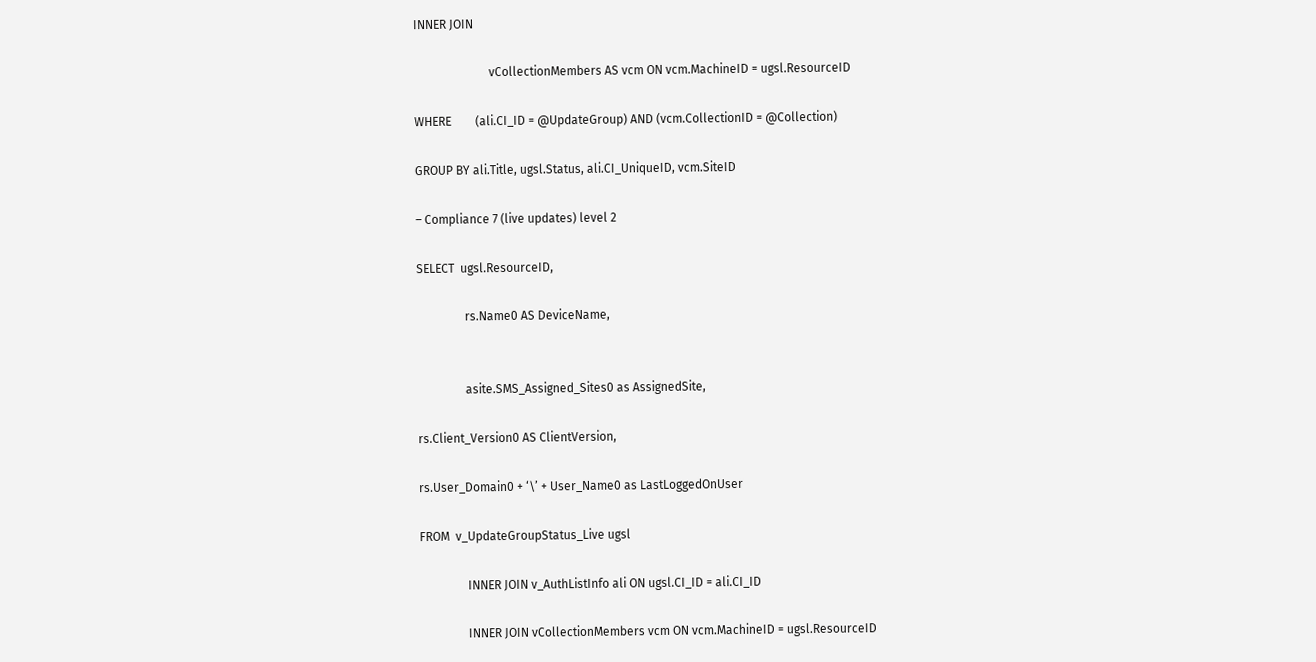INNER JOIN

                         vCollectionMembers AS vcm ON vcm.MachineID = ugsl.ResourceID

WHERE        (ali.CI_ID = @UpdateGroup) AND (vcm.CollectionID = @Collection)

GROUP BY ali.Title, ugsl.Status, ali.CI_UniqueID, vcm.SiteID

– Compliance 7 (live updates) level 2

SELECT  ugsl.ResourceID,

                rs.Name0 AS DeviceName,


                asite.SMS_Assigned_Sites0 as AssignedSite,

rs.Client_Version0 AS ClientVersion,

rs.User_Domain0 + ‘\’ + User_Name0 as LastLoggedOnUser

FROM  v_UpdateGroupStatus_Live ugsl

                INNER JOIN v_AuthListInfo ali ON ugsl.CI_ID = ali.CI_ID

                INNER JOIN vCollectionMembers vcm ON vcm.MachineID = ugsl.ResourceID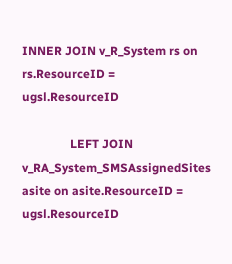INNER JOIN v_R_System rs on rs.ResourceID = ugsl.ResourceID

                LEFT JOIN v_RA_System_SMSAssignedSites asite on asite.ResourceID = ugsl.ResourceID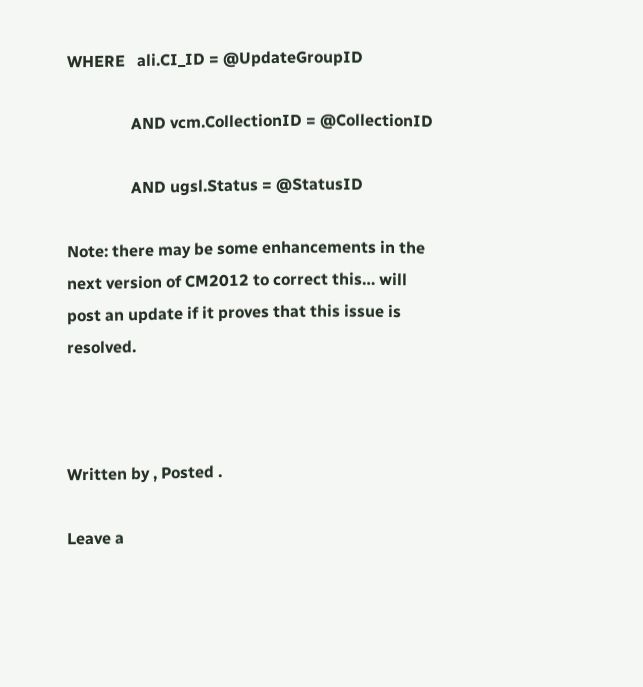WHERE   ali.CI_ID = @UpdateGroupID

                AND vcm.CollectionID = @CollectionID

                AND ugsl.Status = @StatusID

Note: there may be some enhancements in the next version of CM2012 to correct this… will post an update if it proves that this issue is resolved.



Written by , Posted .

Leave a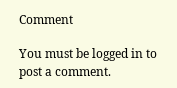Comment

You must be logged in to post a comment.